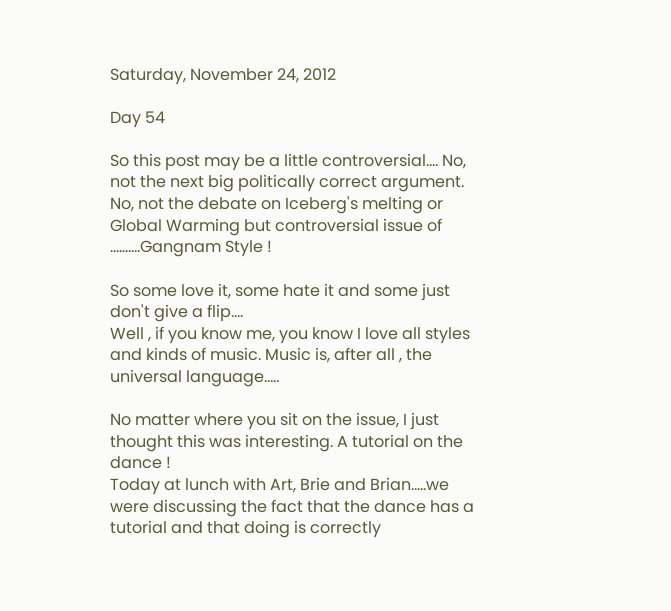Saturday, November 24, 2012

Day 54

So this post may be a little controversial.... No, not the next big politically correct argument. No, not the debate on Iceberg's melting or Global Warming but controversial issue of ..........Gangnam Style !

So some love it, some hate it and some just don't give a flip....
Well , if you know me, you know I love all styles and kinds of music. Music is, after all , the universal language.....

No matter where you sit on the issue, I just thought this was interesting. A tutorial on the dance !
Today at lunch with Art, Brie and Brian.....we were discussing the fact that the dance has a tutorial and that doing is correctly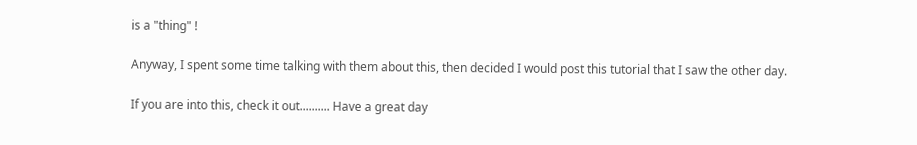is a "thing" !

Anyway, I spent some time talking with them about this, then decided I would post this tutorial that I saw the other day.

If you are into this, check it out.......... Have a great day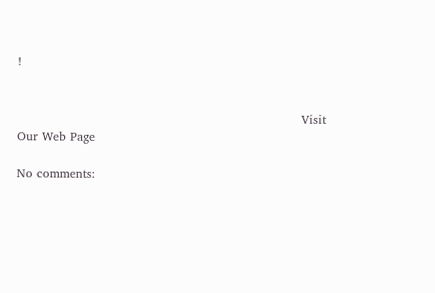!


                                                                       Visit Our Web Page

No comments: